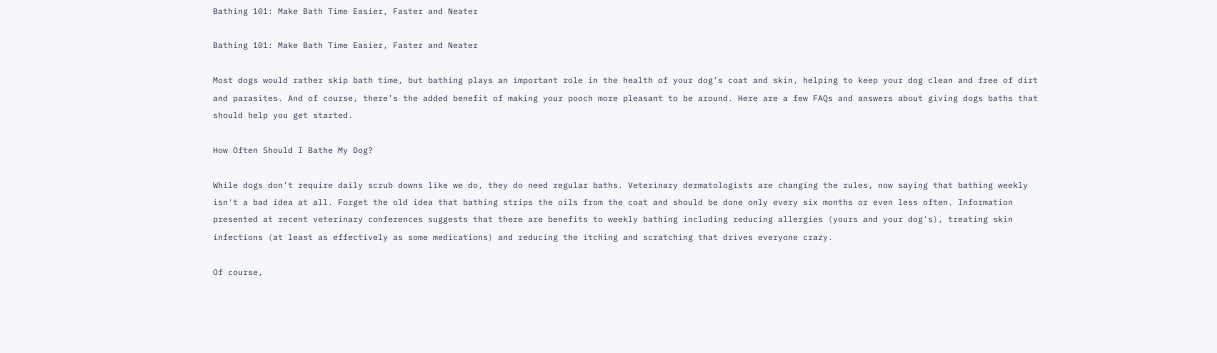Bathing 101: Make Bath Time Easier, Faster and Neater

Bathing 101: Make Bath Time Easier, Faster and Neater

Most dogs would rather skip bath time, but bathing plays an important role in the health of your dog’s coat and skin, helping to keep your dog clean and free of dirt and parasites. And of course, there’s the added benefit of making your pooch more pleasant to be around. Here are a few FAQs and answers about giving dogs baths that should help you get started.

How Often Should I Bathe My Dog?

While dogs don’t require daily scrub downs like we do, they do need regular baths. Veterinary dermatologists are changing the rules, now saying that bathing weekly isn't a bad idea at all. Forget the old idea that bathing strips the oils from the coat and should be done only every six months or even less often. Information presented at recent veterinary conferences suggests that there are benefits to weekly bathing including reducing allergies (yours and your dog's), treating skin infections (at least as effectively as some medications) and reducing the itching and scratching that drives everyone crazy.

Of course,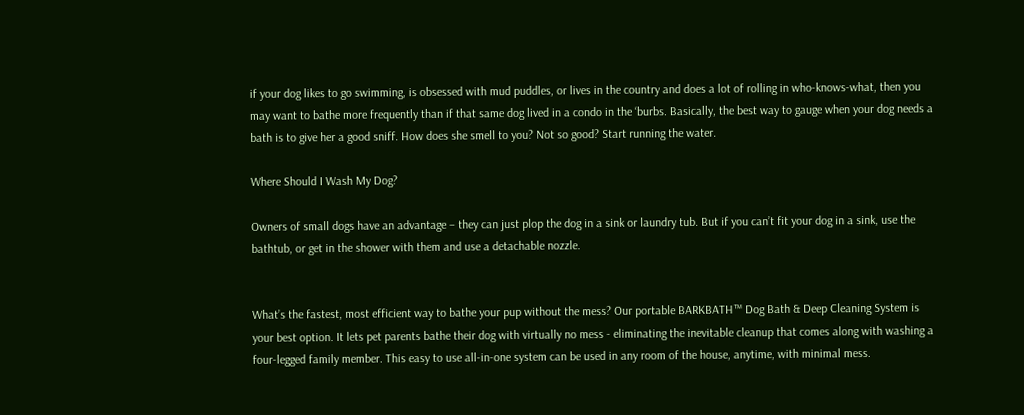if your dog likes to go swimming, is obsessed with mud puddles, or lives in the country and does a lot of rolling in who-knows-what, then you may want to bathe more frequently than if that same dog lived in a condo in the ‘burbs. Basically, the best way to gauge when your dog needs a bath is to give her a good sniff. How does she smell to you? Not so good? Start running the water.

Where Should I Wash My Dog?

Owners of small dogs have an advantage – they can just plop the dog in a sink or laundry tub. But if you can’t fit your dog in a sink, use the bathtub, or get in the shower with them and use a detachable nozzle.


What’s the fastest, most efficient way to bathe your pup without the mess? Our portable BARKBATH™ Dog Bath & Deep Cleaning System is your best option. It lets pet parents bathe their dog with virtually no mess - eliminating the inevitable cleanup that comes along with washing a four-legged family member. This easy to use all-in-one system can be used in any room of the house, anytime, with minimal mess.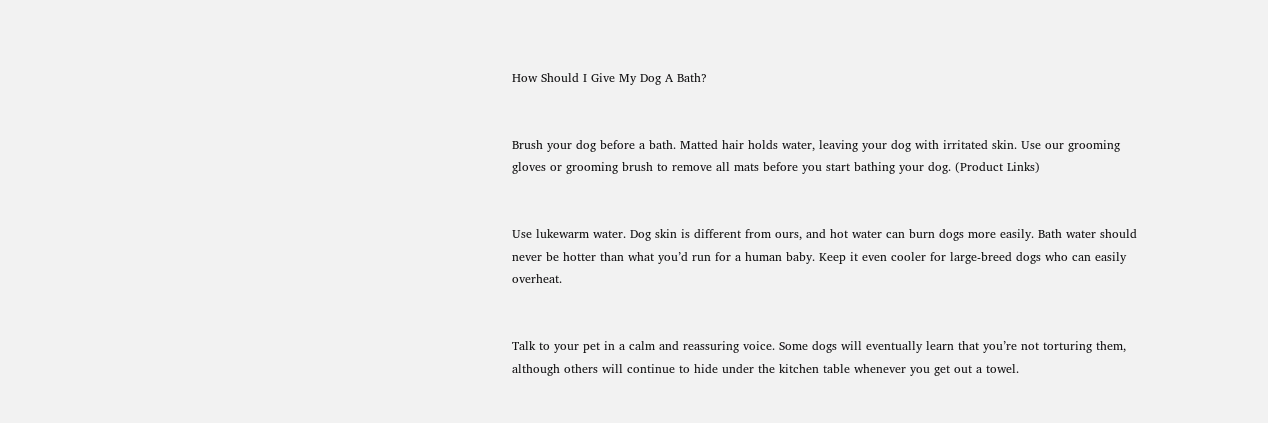How Should I Give My Dog A Bath?


Brush your dog before a bath. Matted hair holds water, leaving your dog with irritated skin. Use our grooming gloves or grooming brush to remove all mats before you start bathing your dog. (Product Links)


Use lukewarm water. Dog skin is different from ours, and hot water can burn dogs more easily. Bath water should never be hotter than what you’d run for a human baby. Keep it even cooler for large-breed dogs who can easily overheat.


Talk to your pet in a calm and reassuring voice. Some dogs will eventually learn that you’re not torturing them, although others will continue to hide under the kitchen table whenever you get out a towel.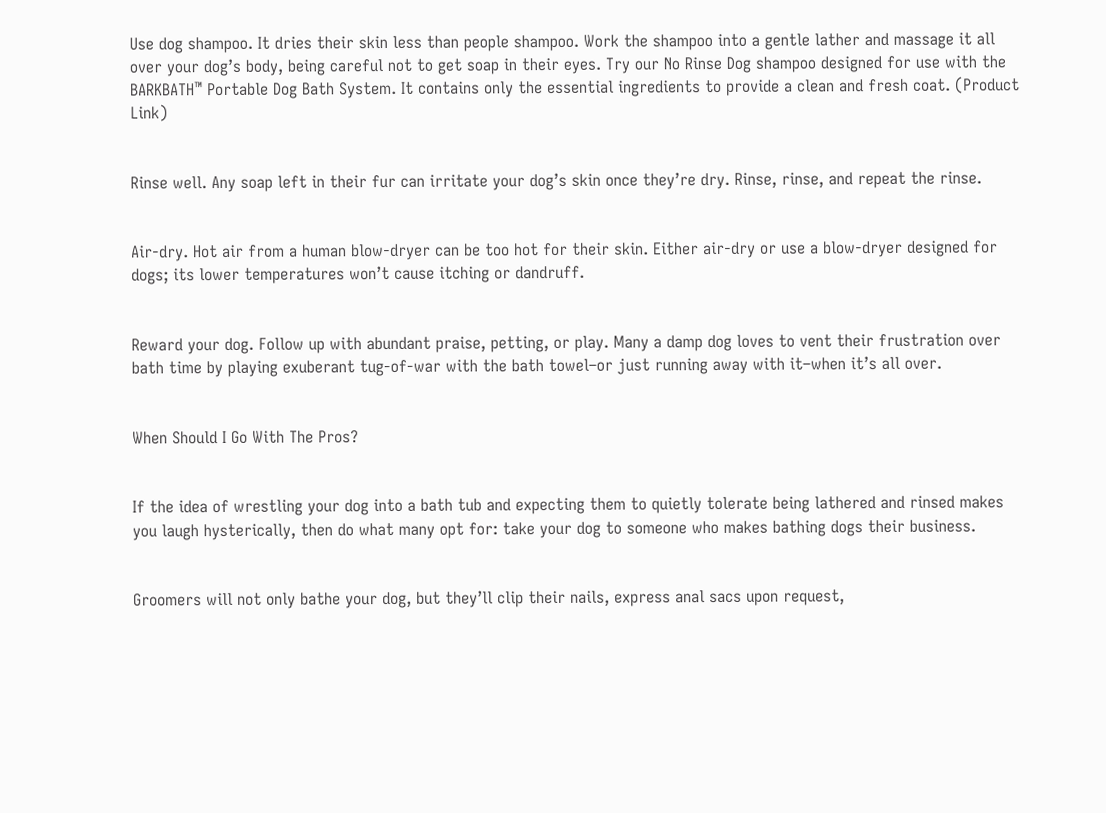Use dog shampoo. It dries their skin less than people shampoo. Work the shampoo into a gentle lather and massage it all over your dog’s body, being careful not to get soap in their eyes. Try our No Rinse Dog shampoo designed for use with the BARKBATH™ Portable Dog Bath System. It contains only the essential ingredients to provide a clean and fresh coat. (Product Link)


Rinse well. Any soap left in their fur can irritate your dog’s skin once they’re dry. Rinse, rinse, and repeat the rinse.


Air-dry. Hot air from a human blow-dryer can be too hot for their skin. Either air-dry or use a blow-dryer designed for dogs; its lower temperatures won’t cause itching or dandruff.


Reward your dog. Follow up with abundant praise, petting, or play. Many a damp dog loves to vent their frustration over bath time by playing exuberant tug-of-war with the bath towel–or just running away with it–when it’s all over.


When Should I Go With The Pros?


If the idea of wrestling your dog into a bath tub and expecting them to quietly tolerate being lathered and rinsed makes you laugh hysterically, then do what many opt for: take your dog to someone who makes bathing dogs their business.


Groomers will not only bathe your dog, but they’ll clip their nails, express anal sacs upon request,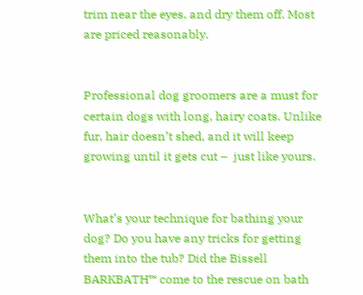trim near the eyes, and dry them off. Most are priced reasonably.


Professional dog groomers are a must for certain dogs with long, hairy coats. Unlike fur, hair doesn’t shed, and it will keep growing until it gets cut –  just like yours.


What’s your technique for bathing your dog? Do you have any tricks for getting them into the tub? Did the Bissell BARKBATH™ come to the rescue on bath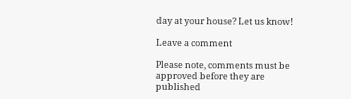day at your house? Let us know!

Leave a comment

Please note, comments must be approved before they are published